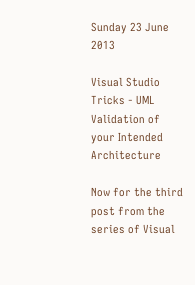Sunday 23 June 2013

Visual Studio Tricks - UML Validation of your Intended Architecture

Now for the third post from the series of Visual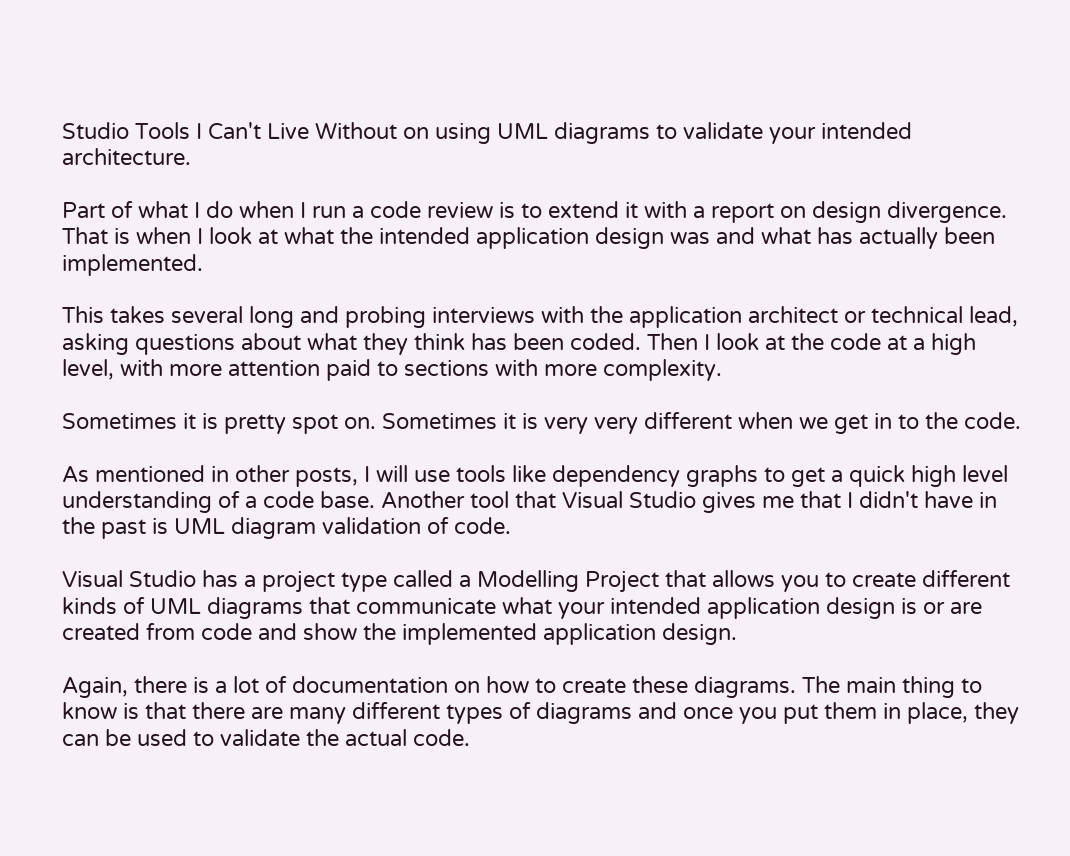Studio Tools I Can't Live Without on using UML diagrams to validate your intended architecture.

Part of what I do when I run a code review is to extend it with a report on design divergence. That is when I look at what the intended application design was and what has actually been implemented.

This takes several long and probing interviews with the application architect or technical lead, asking questions about what they think has been coded. Then I look at the code at a high level, with more attention paid to sections with more complexity.

Sometimes it is pretty spot on. Sometimes it is very very different when we get in to the code.

As mentioned in other posts, I will use tools like dependency graphs to get a quick high level understanding of a code base. Another tool that Visual Studio gives me that I didn't have in the past is UML diagram validation of code.

Visual Studio has a project type called a Modelling Project that allows you to create different kinds of UML diagrams that communicate what your intended application design is or are created from code and show the implemented application design.

Again, there is a lot of documentation on how to create these diagrams. The main thing to know is that there are many different types of diagrams and once you put them in place, they can be used to validate the actual code.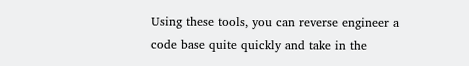Using these tools, you can reverse engineer a code base quite quickly and take in the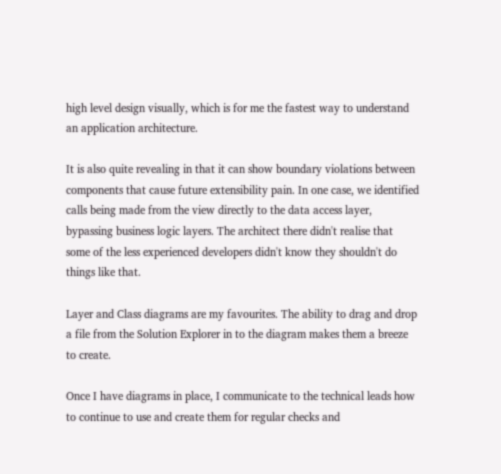high level design visually, which is for me the fastest way to understand an application architecture.

It is also quite revealing in that it can show boundary violations between components that cause future extensibility pain. In one case, we identified calls being made from the view directly to the data access layer, bypassing business logic layers. The architect there didn't realise that some of the less experienced developers didn't know they shouldn't do things like that.

Layer and Class diagrams are my favourites. The ability to drag and drop a file from the Solution Explorer in to the diagram makes them a breeze to create.

Once I have diagrams in place, I communicate to the technical leads how to continue to use and create them for regular checks and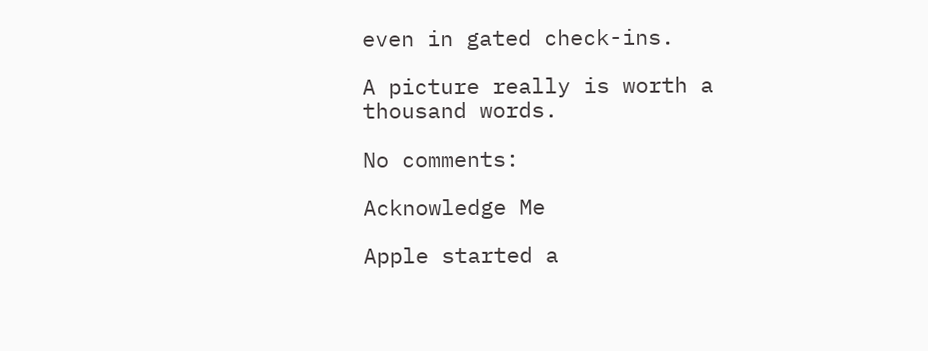even in gated check-ins.

A picture really is worth a thousand words.

No comments:

Acknowledge Me

Apple started a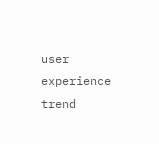user experience trend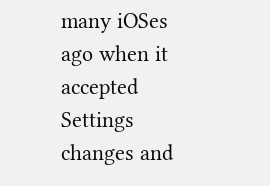many iOSes ago when it accepted Settings changes and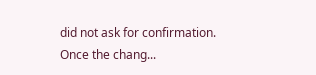did not ask for confirmation. Once the chang...